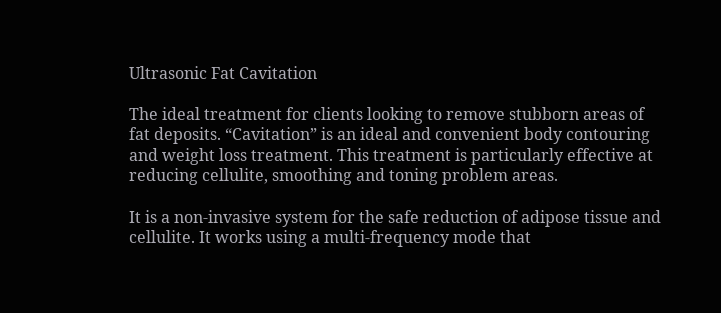Ultrasonic Fat Cavitation

The ideal treatment for clients looking to remove stubborn areas of fat deposits. “Cavitation” is an ideal and convenient body contouring and weight loss treatment. This treatment is particularly effective at reducing cellulite, smoothing and toning problem areas.

It is a non-invasive system for the safe reduction of adipose tissue and cellulite. It works using a multi-frequency mode that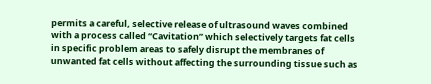permits a careful, selective release of ultrasound waves combined with a process called “Cavitation” which selectively targets fat cells in specific problem areas to safely disrupt the membranes of unwanted fat cells without affecting the surrounding tissue such as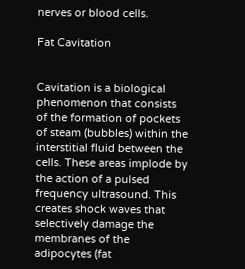nerves or blood cells.

Fat Cavitation


Cavitation is a biological phenomenon that consists of the formation of pockets of steam (bubbles) within the interstitial fluid between the cells. These areas implode by the action of a pulsed frequency ultrasound. This creates shock waves that selectively damage the membranes of the adipocytes (fat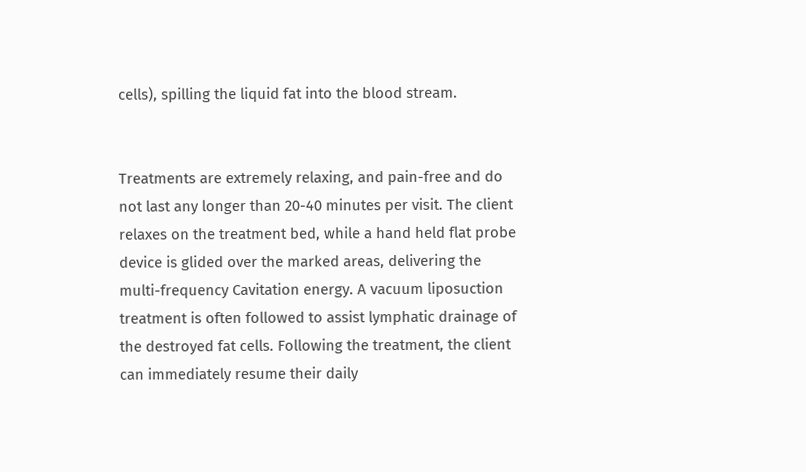cells), spilling the liquid fat into the blood stream.


Treatments are extremely relaxing, and pain-free and do not last any longer than 20-40 minutes per visit. The client relaxes on the treatment bed, while a hand held flat probe device is glided over the marked areas, delivering the multi-frequency Cavitation energy. A vacuum liposuction treatment is often followed to assist lymphatic drainage of the destroyed fat cells. Following the treatment, the client can immediately resume their daily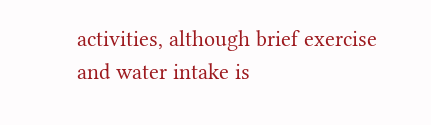activities, although brief exercise and water intake is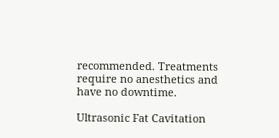recommended. Treatments require no anesthetics and have no downtime.

Ultrasonic Fat Cavitation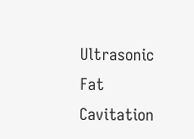Ultrasonic Fat Cavitation